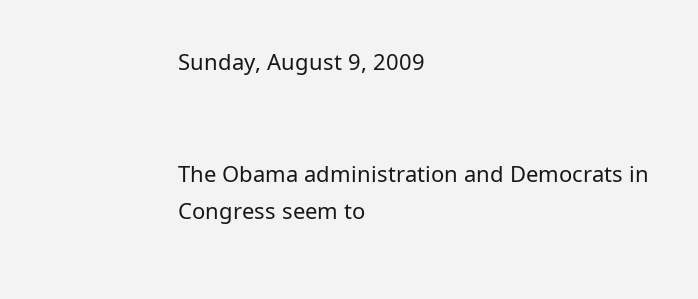Sunday, August 9, 2009


The Obama administration and Democrats in Congress seem to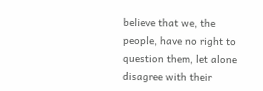believe that we, the people, have no right to question them, let alone disagree with their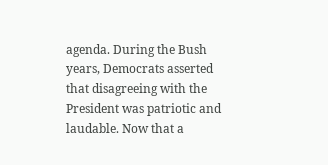agenda. During the Bush years, Democrats asserted that disagreeing with the President was patriotic and laudable. Now that a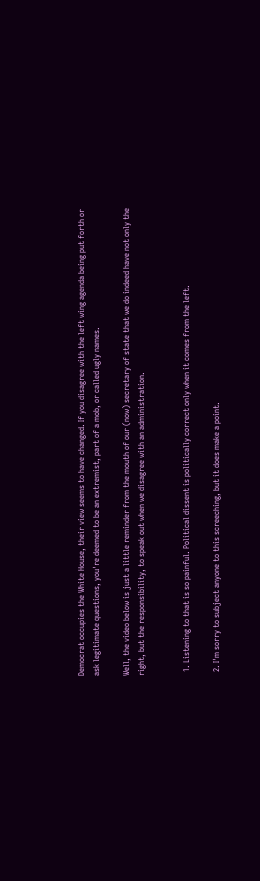Democrat occupies the White House, their view seems to have changed. If you disagree with the left wing agenda being put forth or ask legitimate questions, you're deemed to be an extremist, part of a mob, or called ugly names.

Well, the video below is just a little reminder from the mouth of our (now) secretary of state that we do indeed have not only the right, but the responsibility, to speak out when we disagree with an administration.


  1. Listening to that is so painful. Political dissent is politically correct only when it comes from the left.

  2. I'm sorry to subject anyone to this screeching, but it does make a point.